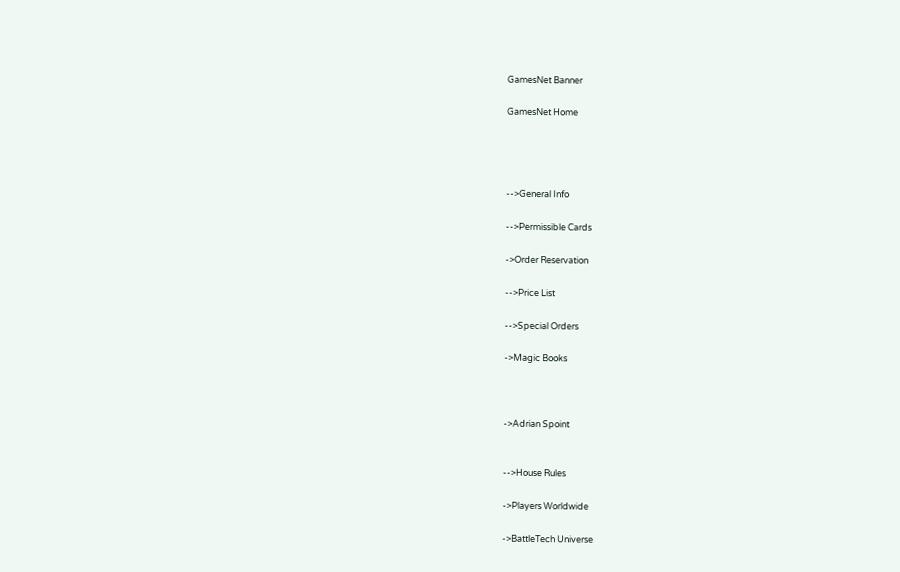GamesNet Banner

GamesNet Home




-->General Info

-->Permissible Cards

->Order Reservation

-->Price List

-->Special Orders

->Magic Books



->Adrian Spoint


-->House Rules

->Players Worldwide

->BattleTech Universe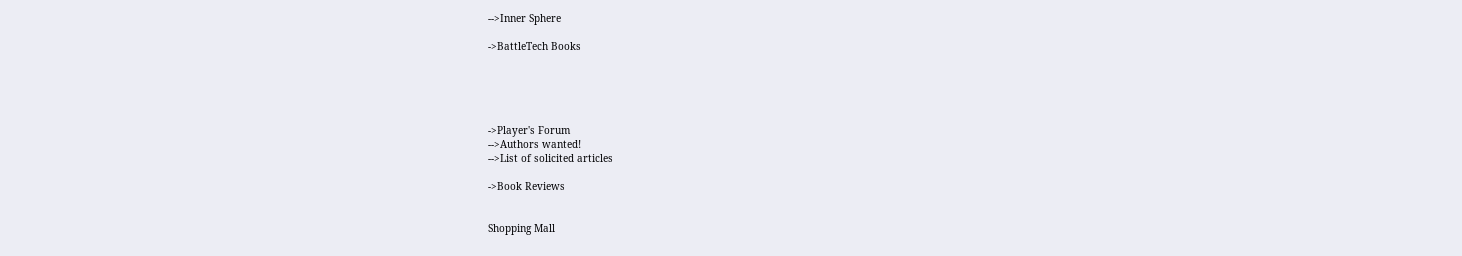-->Inner Sphere

->BattleTech Books





->Player's Forum
-->Authors wanted!
-->List of solicited articles

->Book Reviews


Shopping Mall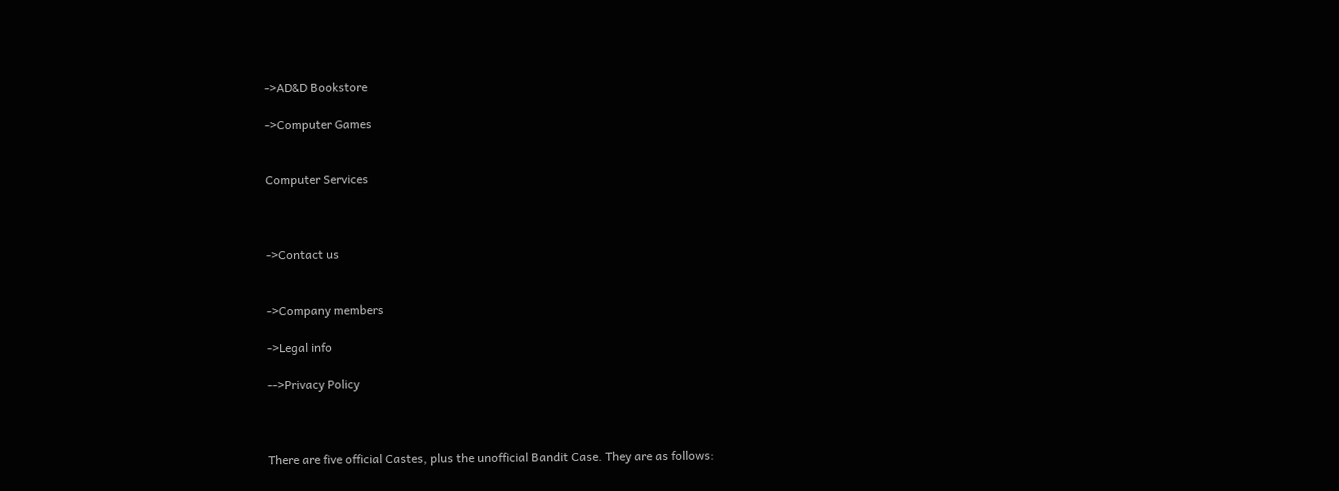->AD&D Bookstore

->Computer Games


Computer Services



->Contact us


->Company members

->Legal info

-->Privacy Policy



There are five official Castes, plus the unofficial Bandit Case. They are as follows: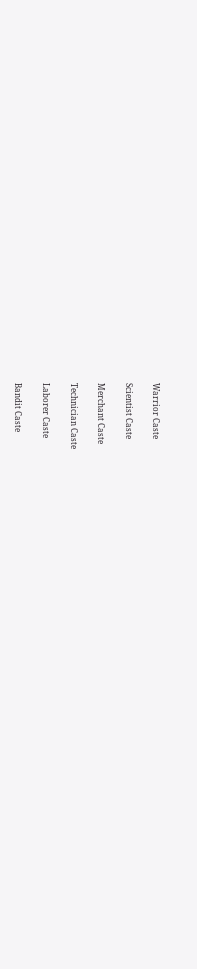Warrior Caste

Scientist Caste

Merchant Caste

Technician Caste

Laborer Caste

Bandit Caste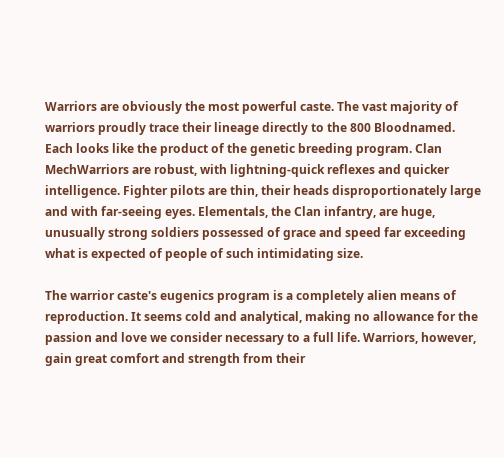Warriors are obviously the most powerful caste. The vast majority of warriors proudly trace their lineage directly to the 800 Bloodnamed. Each looks like the product of the genetic breeding program. Clan MechWarriors are robust, with lightning-quick reflexes and quicker intelligence. Fighter pilots are thin, their heads disproportionately large and with far-seeing eyes. Elementals, the Clan infantry, are huge, unusually strong soldiers possessed of grace and speed far exceeding what is expected of people of such intimidating size.

The warrior caste's eugenics program is a completely alien means of reproduction. It seems cold and analytical, making no allowance for the passion and love we consider necessary to a full life. Warriors, however, gain great comfort and strength from their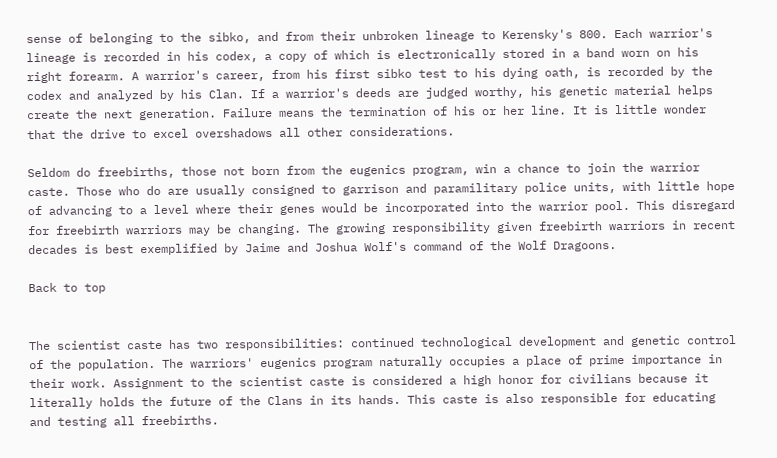sense of belonging to the sibko, and from their unbroken lineage to Kerensky's 800. Each warrior's lineage is recorded in his codex, a copy of which is electronically stored in a band worn on his right forearm. A warrior's career, from his first sibko test to his dying oath, is recorded by the codex and analyzed by his Clan. If a warrior's deeds are judged worthy, his genetic material helps create the next generation. Failure means the termination of his or her line. It is little wonder that the drive to excel overshadows all other considerations.

Seldom do freebirths, those not born from the eugenics program, win a chance to join the warrior caste. Those who do are usually consigned to garrison and paramilitary police units, with little hope of advancing to a level where their genes would be incorporated into the warrior pool. This disregard for freebirth warriors may be changing. The growing responsibility given freebirth warriors in recent decades is best exemplified by Jaime and Joshua Wolf's command of the Wolf Dragoons.

Back to top


The scientist caste has two responsibilities: continued technological development and genetic control of the population. The warriors' eugenics program naturally occupies a place of prime importance in their work. Assignment to the scientist caste is considered a high honor for civilians because it literally holds the future of the Clans in its hands. This caste is also responsible for educating and testing all freebirths.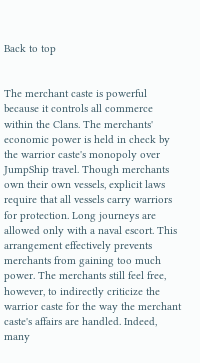Back to top


The merchant caste is powerful because it controls all commerce within the Clans. The merchants' economic power is held in check by the warrior caste's monopoly over JumpShip travel. Though merchants own their own vessels, explicit laws require that all vessels carry warriors for protection. Long journeys are allowed only with a naval escort. This arrangement effectively prevents merchants from gaining too much power. The merchants still feel free, however, to indirectly criticize the warrior caste for the way the merchant caste's affairs are handled. Indeed, many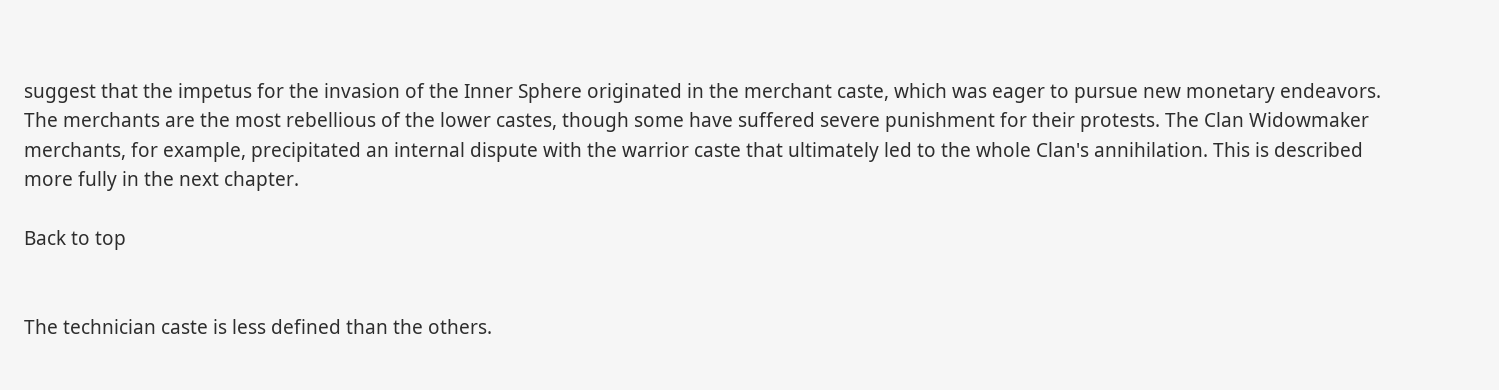suggest that the impetus for the invasion of the Inner Sphere originated in the merchant caste, which was eager to pursue new monetary endeavors. The merchants are the most rebellious of the lower castes, though some have suffered severe punishment for their protests. The Clan Widowmaker merchants, for example, precipitated an internal dispute with the warrior caste that ultimately led to the whole Clan's annihilation. This is described more fully in the next chapter.

Back to top


The technician caste is less defined than the others.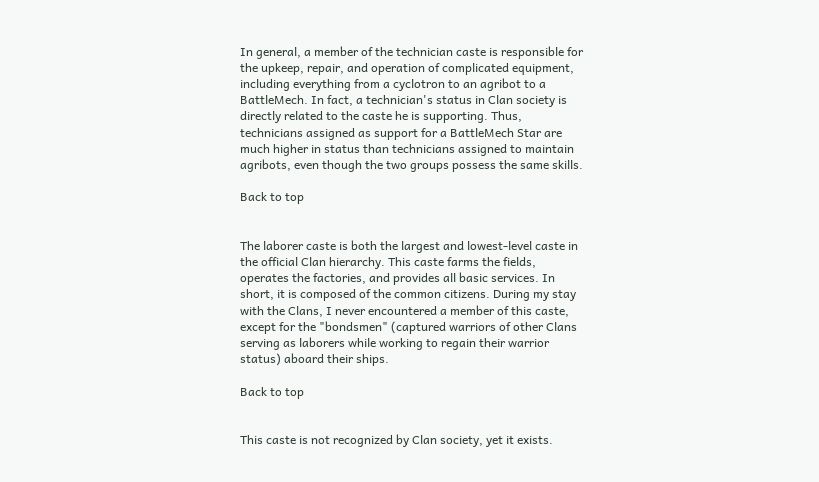In general, a member of the technician caste is responsible for the upkeep, repair, and operation of complicated equipment, including everything from a cyclotron to an agribot to a BattleMech. In fact, a technician's status in Clan society is directly related to the caste he is supporting. Thus, technicians assigned as support for a BattleMech Star are much higher in status than technicians assigned to maintain agribots, even though the two groups possess the same skills.

Back to top


The laborer caste is both the largest and lowest-level caste in the official Clan hierarchy. This caste farms the fields, operates the factories, and provides all basic services. In short, it is composed of the common citizens. During my stay with the Clans, I never encountered a member of this caste, except for the "bondsmen" (captured warriors of other Clans serving as laborers while working to regain their warrior status) aboard their ships.

Back to top


This caste is not recognized by Clan society, yet it exists.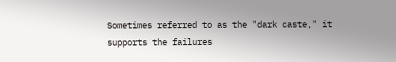Sometimes referred to as the "dark caste," it supports the failures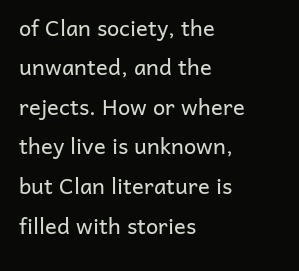of Clan society, the unwanted, and the rejects. How or where they live is unknown, but Clan literature is filled with stories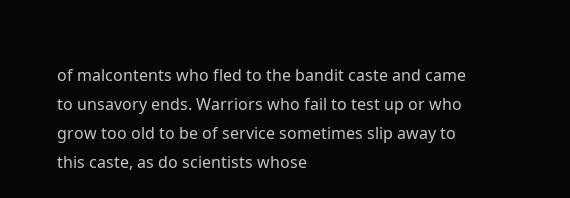of malcontents who fled to the bandit caste and came to unsavory ends. Warriors who fail to test up or who grow too old to be of service sometimes slip away to this caste, as do scientists whose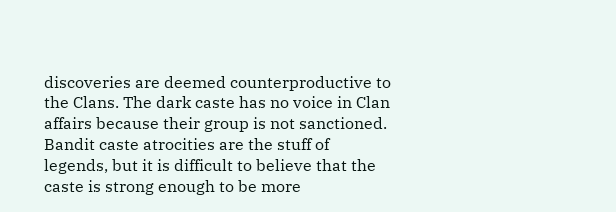discoveries are deemed counterproductive to the Clans. The dark caste has no voice in Clan affairs because their group is not sanctioned. Bandit caste atrocities are the stuff of legends, but it is difficult to believe that the caste is strong enough to be more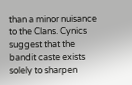than a minor nuisance to the Clans. Cynics suggest that the bandit caste exists solely to sharpen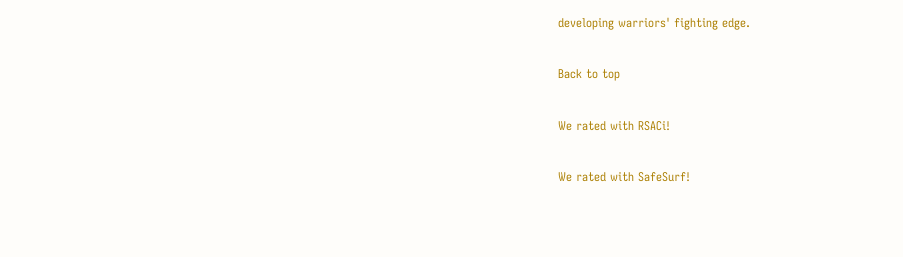developing warriors' fighting edge.

Back to top

We rated with RSACi!

We rated with SafeSurf!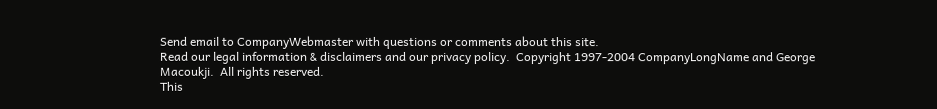Send email to CompanyWebmaster with questions or comments about this site.
Read our legal information & disclaimers and our privacy policy.  Copyright 1997-2004 CompanyLongName and George Macoukji.  All rights reserved.
This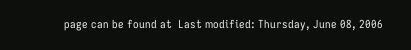page can be found at  Last modified: Thursday, June 08, 2006